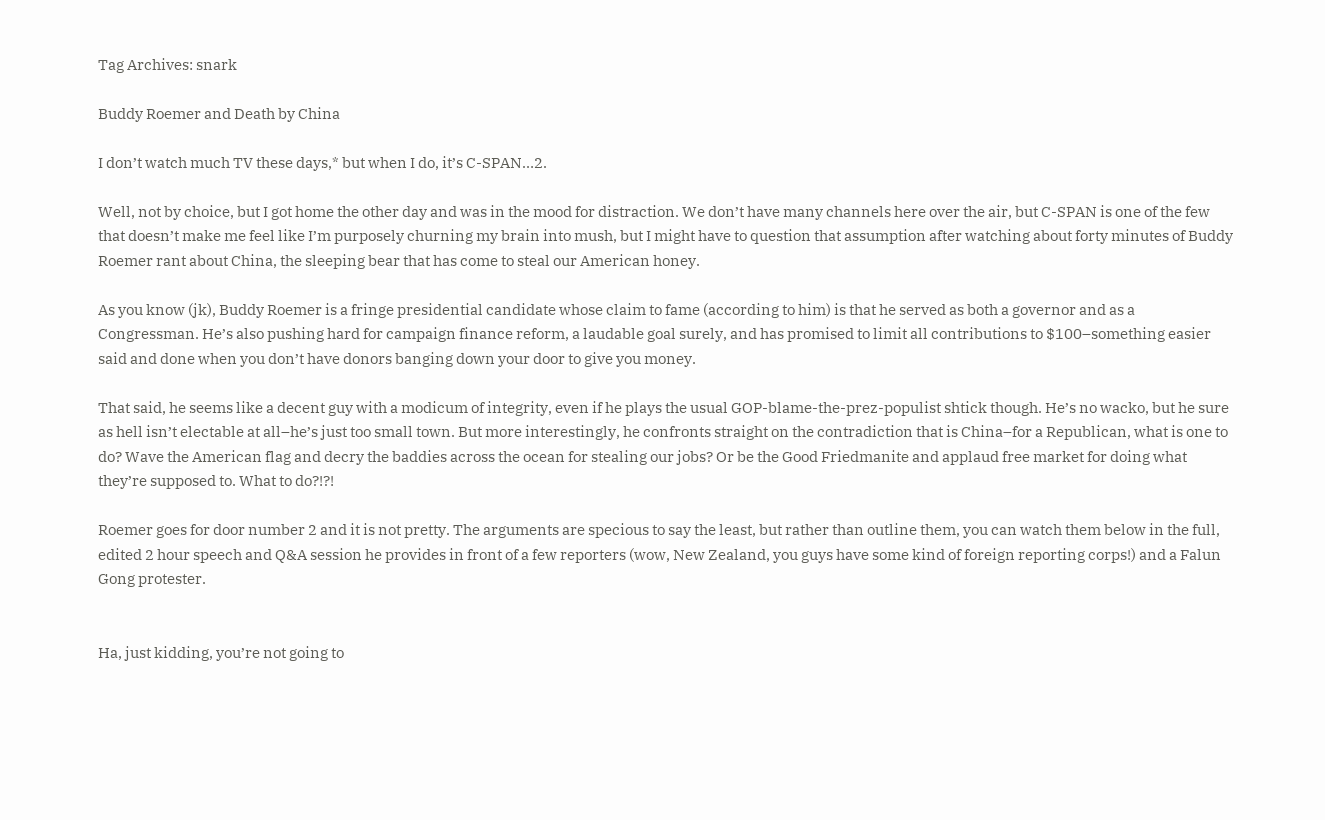Tag Archives: snark

Buddy Roemer and Death by China

I don’t watch much TV these days,* but when I do, it’s C-SPAN…2.

Well, not by choice, but I got home the other day and was in the mood for distraction. We don’t have many channels here over the air, but C-SPAN is one of the few that doesn’t make me feel like I’m purposely churning my brain into mush, but I might have to question that assumption after watching about forty minutes of Buddy Roemer rant about China, the sleeping bear that has come to steal our American honey.

As you know (jk), Buddy Roemer is a fringe presidential candidate whose claim to fame (according to him) is that he served as both a governor and as a Congressman. He’s also pushing hard for campaign finance reform, a laudable goal surely, and has promised to limit all contributions to $100–something easier said and done when you don’t have donors banging down your door to give you money.

That said, he seems like a decent guy with a modicum of integrity, even if he plays the usual GOP-blame-the-prez-populist shtick though. He’s no wacko, but he sure as hell isn’t electable at all–he’s just too small town. But more interestingly, he confronts straight on the contradiction that is China–for a Republican, what is one to do? Wave the American flag and decry the baddies across the ocean for stealing our jobs? Or be the Good Friedmanite and applaud free market for doing what they’re supposed to. What to do?!?!

Roemer goes for door number 2 and it is not pretty. The arguments are specious to say the least, but rather than outline them, you can watch them below in the full, edited 2 hour speech and Q&A session he provides in front of a few reporters (wow, New Zealand, you guys have some kind of foreign reporting corps!) and a Falun Gong protester.


Ha, just kidding, you’re not going to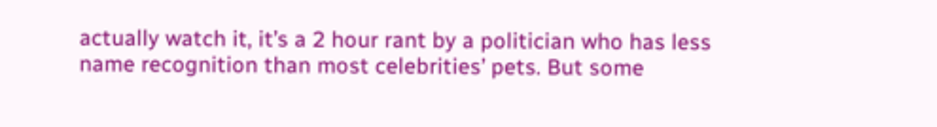actually watch it, it’s a 2 hour rant by a politician who has less name recognition than most celebrities’ pets. But some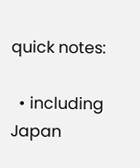quick notes:

  • including Japan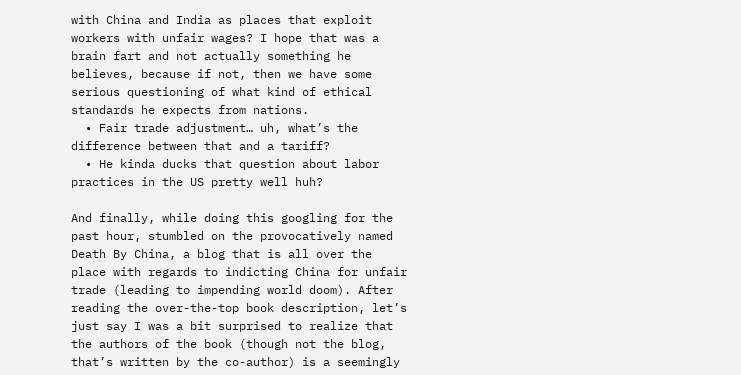with China and India as places that exploit workers with unfair wages? I hope that was a brain fart and not actually something he believes, because if not, then we have some serious questioning of what kind of ethical standards he expects from nations.
  • Fair trade adjustment… uh, what’s the difference between that and a tariff?
  • He kinda ducks that question about labor practices in the US pretty well huh?

And finally, while doing this googling for the past hour, stumbled on the provocatively named Death By China, a blog that is all over the place with regards to indicting China for unfair trade (leading to impending world doom). After reading the over-the-top book description, let’s just say I was a bit surprised to realize that the authors of the book (though not the blog, that’s written by the co-author) is a seemingly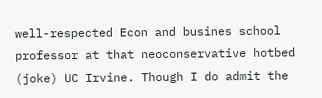well-respected Econ and busines school professor at that neoconservative hotbed (joke) UC Irvine. Though I do admit the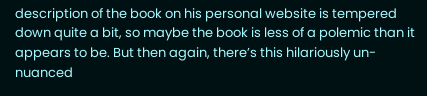description of the book on his personal website is tempered down quite a bit, so maybe the book is less of a polemic than it appears to be. But then again, there’s this hilariously un-nuanced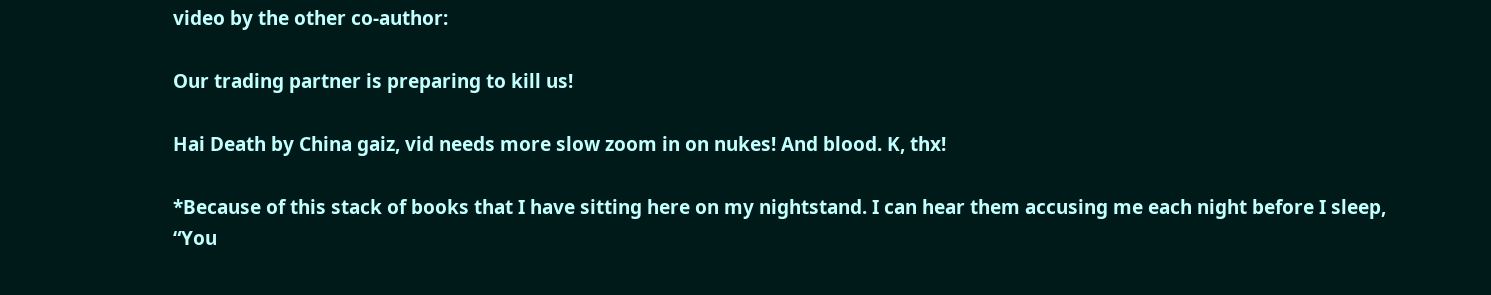video by the other co-author:

Our trading partner is preparing to kill us!

Hai Death by China gaiz, vid needs more slow zoom in on nukes! And blood. K, thx!

*Because of this stack of books that I have sitting here on my nightstand. I can hear them accusing me each night before I sleep, “You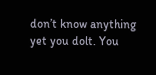don’t know anything yet you dolt. You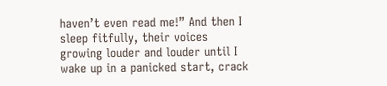haven’t even read me!” And then I sleep fitfully, their voices growing louder and louder until I wake up in a panicked start, crack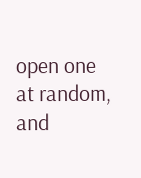open one at random, and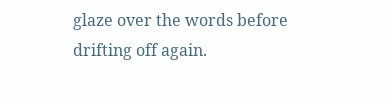glaze over the words before drifting off again.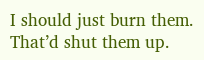I should just burn them. That’d shut them up.